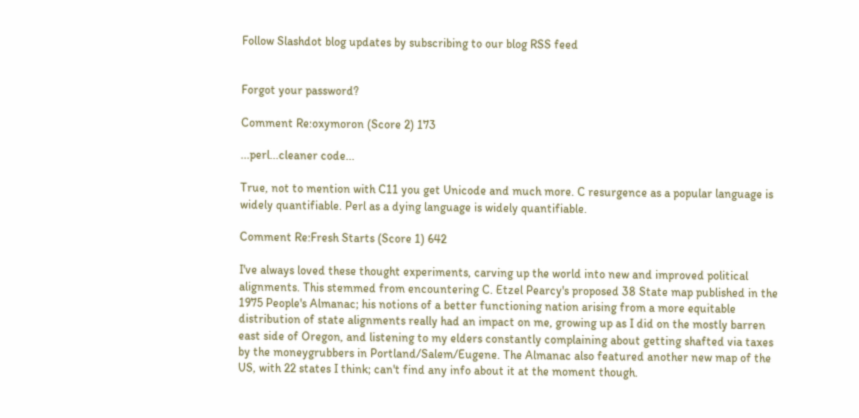Follow Slashdot blog updates by subscribing to our blog RSS feed


Forgot your password?

Comment Re:oxymoron (Score 2) 173

...perl...cleaner code...

True, not to mention with C11 you get Unicode and much more. C resurgence as a popular language is widely quantifiable. Perl as a dying language is widely quantifiable.

Comment Re:Fresh Starts (Score 1) 642

I've always loved these thought experiments, carving up the world into new and improved political alignments. This stemmed from encountering C. Etzel Pearcy's proposed 38 State map published in the 1975 People's Almanac; his notions of a better functioning nation arising from a more equitable distribution of state alignments really had an impact on me, growing up as I did on the mostly barren east side of Oregon, and listening to my elders constantly complaining about getting shafted via taxes by the moneygrubbers in Portland/Salem/Eugene. The Almanac also featured another new map of the US, with 22 states I think; can't find any info about it at the moment though.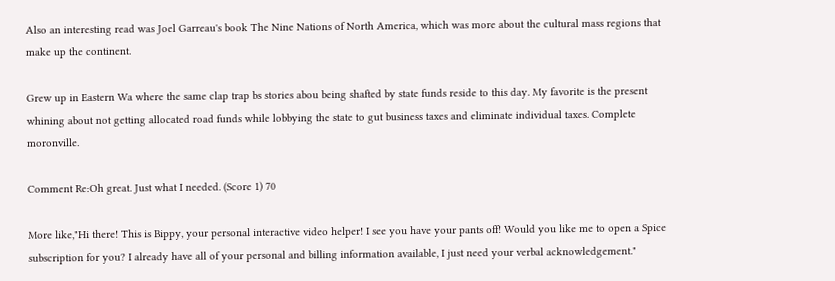Also an interesting read was Joel Garreau's book The Nine Nations of North America, which was more about the cultural mass regions that make up the continent.

Grew up in Eastern Wa where the same clap trap bs stories abou being shafted by state funds reside to this day. My favorite is the present whining about not getting allocated road funds while lobbying the state to gut business taxes and eliminate individual taxes. Complete moronville.

Comment Re:Oh great. Just what I needed. (Score 1) 70

More like,"Hi there! This is Bippy, your personal interactive video helper! I see you have your pants off! Would you like me to open a Spice subscription for you? I already have all of your personal and billing information available, I just need your verbal acknowledgement."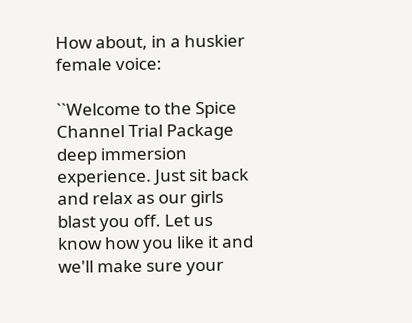How about, in a huskier female voice:

``Welcome to the Spice Channel Trial Package deep immersion experience. Just sit back and relax as our girls blast you off. Let us know how you like it and we'll make sure your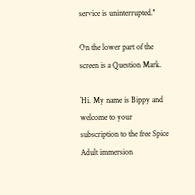service is uninterrupted.''

On the lower part of the screen is a Question Mark.

`Hi. My name is Bippy and welcome to your subscription to the free Spice Adult immersion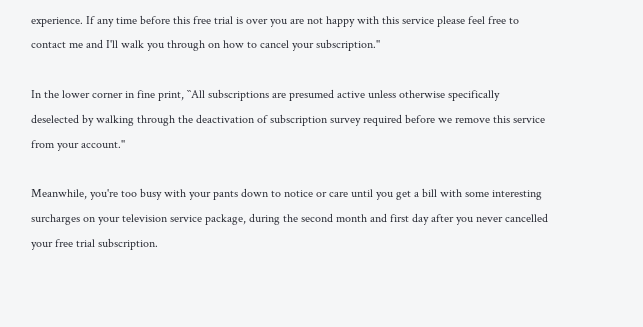experience. If any time before this free trial is over you are not happy with this service please feel free to contact me and I'll walk you through on how to cancel your subscription.''

In the lower corner in fine print, ``All subscriptions are presumed active unless otherwise specifically deselected by walking through the deactivation of subscription survey required before we remove this service from your account.''

Meanwhile, you're too busy with your pants down to notice or care until you get a bill with some interesting surcharges on your television service package, during the second month and first day after you never cancelled your free trial subscription.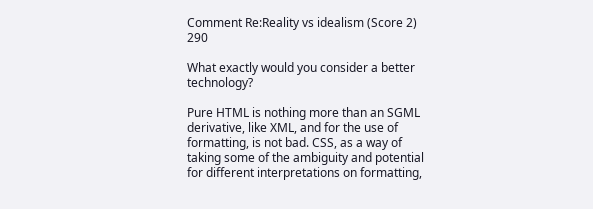Comment Re:Reality vs idealism (Score 2) 290

What exactly would you consider a better technology?

Pure HTML is nothing more than an SGML derivative, like XML, and for the use of formatting, is not bad. CSS, as a way of taking some of the ambiguity and potential for different interpretations on formatting,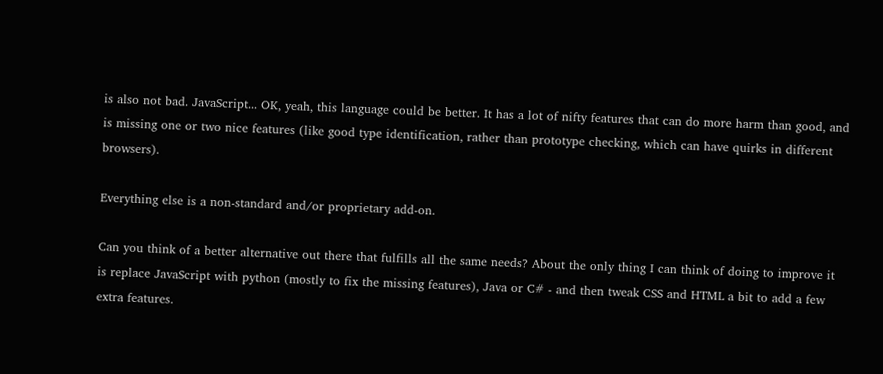is also not bad. JavaScript... OK, yeah, this language could be better. It has a lot of nifty features that can do more harm than good, and is missing one or two nice features (like good type identification, rather than prototype checking, which can have quirks in different browsers).

Everything else is a non-standard and/or proprietary add-on.

Can you think of a better alternative out there that fulfills all the same needs? About the only thing I can think of doing to improve it is replace JavaScript with python (mostly to fix the missing features), Java or C# - and then tweak CSS and HTML a bit to add a few extra features.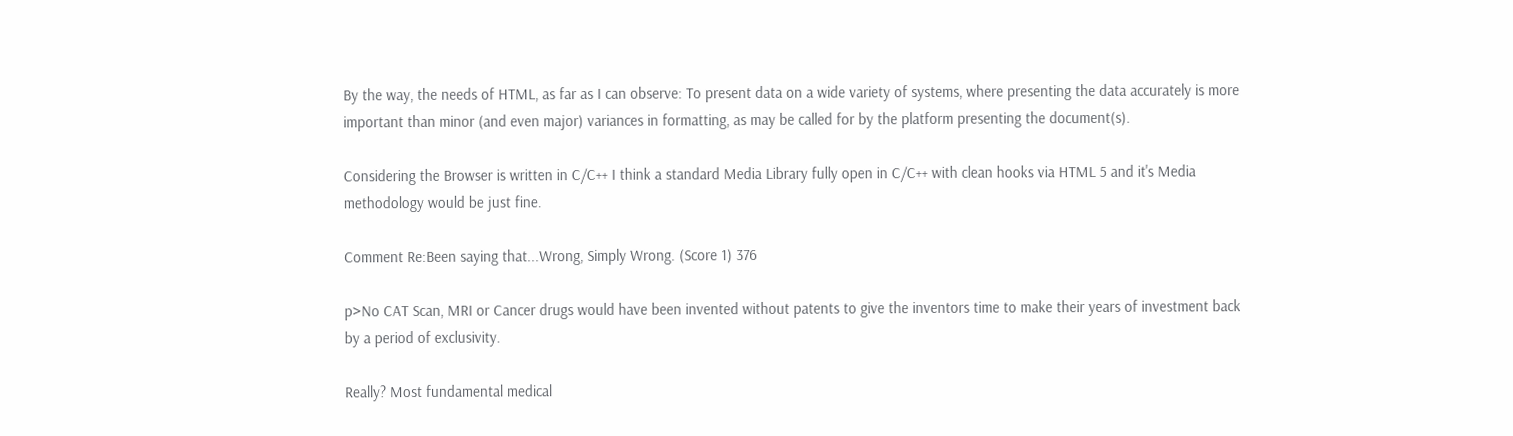By the way, the needs of HTML, as far as I can observe: To present data on a wide variety of systems, where presenting the data accurately is more important than minor (and even major) variances in formatting, as may be called for by the platform presenting the document(s).

Considering the Browser is written in C/C++ I think a standard Media Library fully open in C/C++ with clean hooks via HTML 5 and it's Media methodology would be just fine.

Comment Re:Been saying that...Wrong, Simply Wrong. (Score 1) 376

p>No CAT Scan, MRI or Cancer drugs would have been invented without patents to give the inventors time to make their years of investment back by a period of exclusivity.

Really? Most fundamental medical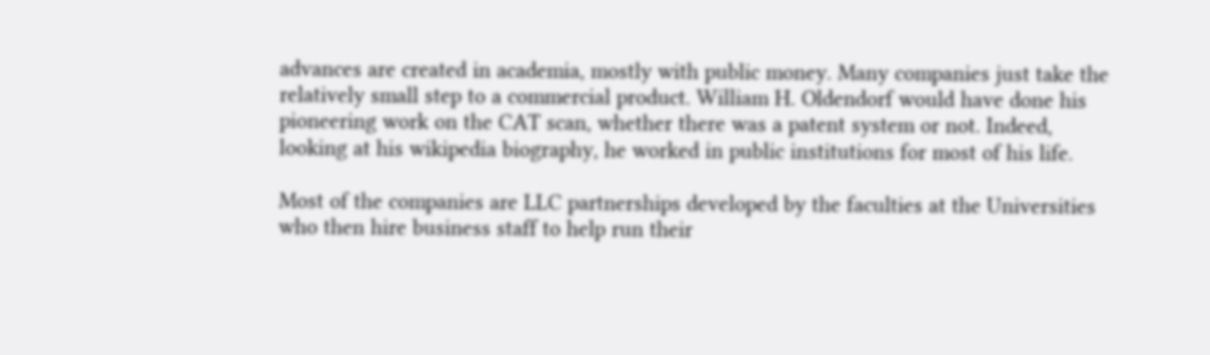advances are created in academia, mostly with public money. Many companies just take the relatively small step to a commercial product. William H. Oldendorf would have done his pioneering work on the CAT scan, whether there was a patent system or not. Indeed, looking at his wikipedia biography, he worked in public institutions for most of his life.

Most of the companies are LLC partnerships developed by the faculties at the Universities who then hire business staff to help run their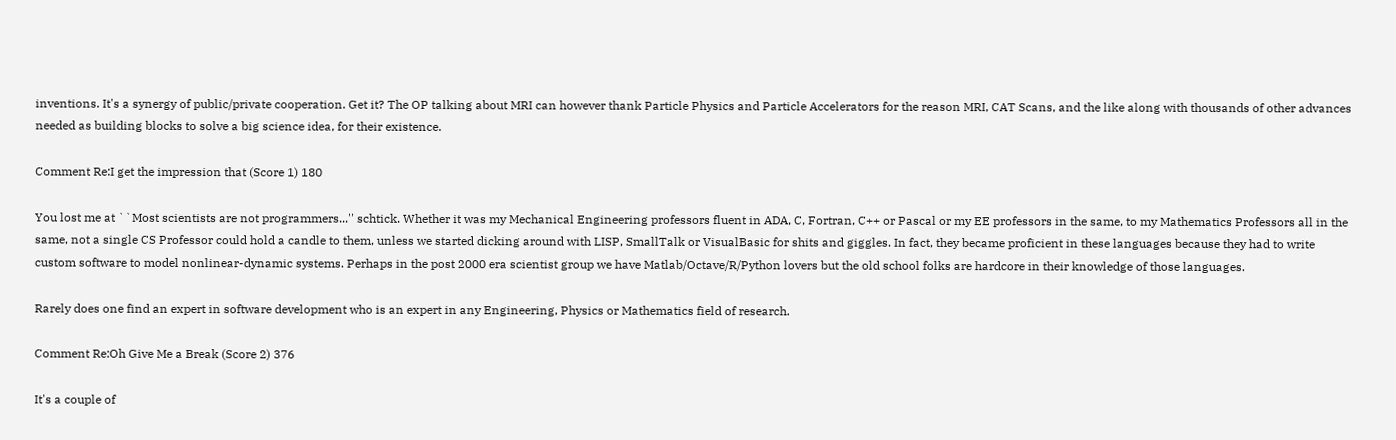inventions. It's a synergy of public/private cooperation. Get it? The OP talking about MRI can however thank Particle Physics and Particle Accelerators for the reason MRI, CAT Scans, and the like along with thousands of other advances needed as building blocks to solve a big science idea, for their existence.

Comment Re:I get the impression that (Score 1) 180

You lost me at ``Most scientists are not programmers...'' schtick. Whether it was my Mechanical Engineering professors fluent in ADA, C, Fortran, C++ or Pascal or my EE professors in the same, to my Mathematics Professors all in the same, not a single CS Professor could hold a candle to them, unless we started dicking around with LISP, SmallTalk or VisualBasic for shits and giggles. In fact, they became proficient in these languages because they had to write custom software to model nonlinear-dynamic systems. Perhaps in the post 2000 era scientist group we have Matlab/Octave/R/Python lovers but the old school folks are hardcore in their knowledge of those languages.

Rarely does one find an expert in software development who is an expert in any Engineering, Physics or Mathematics field of research.

Comment Re:Oh Give Me a Break (Score 2) 376

It's a couple of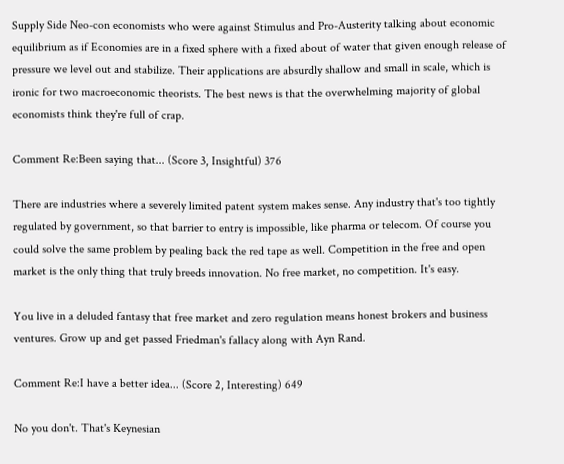Supply Side Neo-con economists who were against Stimulus and Pro-Austerity talking about economic equilibrium as if Economies are in a fixed sphere with a fixed about of water that given enough release of pressure we level out and stabilize. Their applications are absurdly shallow and small in scale, which is ironic for two macroeconomic theorists. The best news is that the overwhelming majority of global economists think they're full of crap.

Comment Re:Been saying that... (Score 3, Insightful) 376

There are industries where a severely limited patent system makes sense. Any industry that's too tightly regulated by government, so that barrier to entry is impossible, like pharma or telecom. Of course you could solve the same problem by pealing back the red tape as well. Competition in the free and open market is the only thing that truly breeds innovation. No free market, no competition. It's easy.

You live in a deluded fantasy that free market and zero regulation means honest brokers and business ventures. Grow up and get passed Friedman's fallacy along with Ayn Rand.

Comment Re:I have a better idea... (Score 2, Interesting) 649

No you don't. That's Keynesian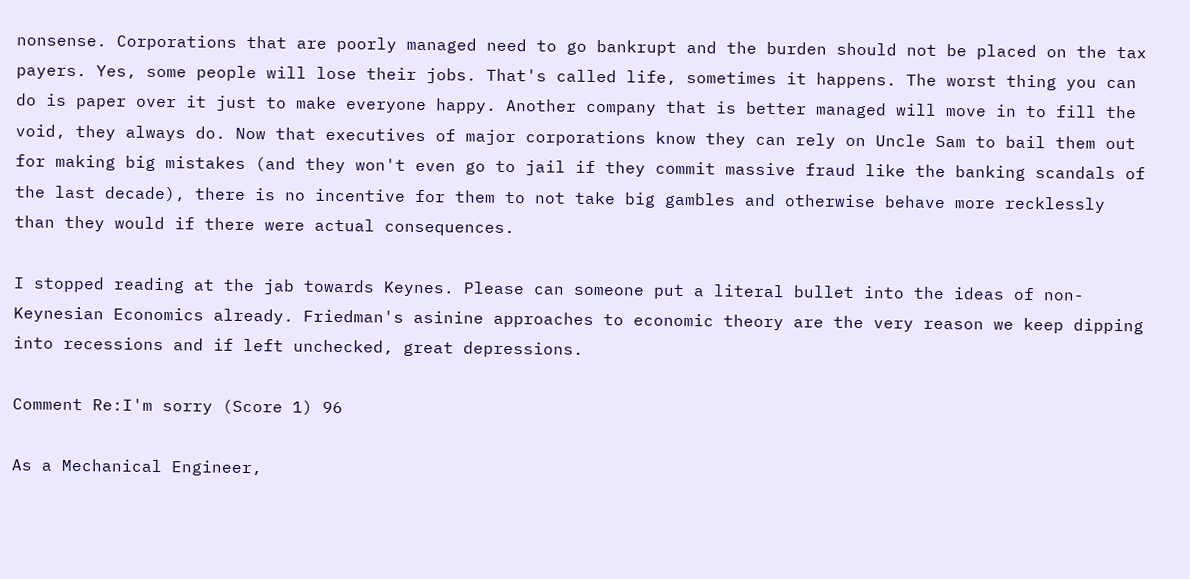nonsense. Corporations that are poorly managed need to go bankrupt and the burden should not be placed on the tax payers. Yes, some people will lose their jobs. That's called life, sometimes it happens. The worst thing you can do is paper over it just to make everyone happy. Another company that is better managed will move in to fill the void, they always do. Now that executives of major corporations know they can rely on Uncle Sam to bail them out for making big mistakes (and they won't even go to jail if they commit massive fraud like the banking scandals of the last decade), there is no incentive for them to not take big gambles and otherwise behave more recklessly than they would if there were actual consequences.

I stopped reading at the jab towards Keynes. Please can someone put a literal bullet into the ideas of non-Keynesian Economics already. Friedman's asinine approaches to economic theory are the very reason we keep dipping into recessions and if left unchecked, great depressions.

Comment Re:I'm sorry (Score 1) 96

As a Mechanical Engineer,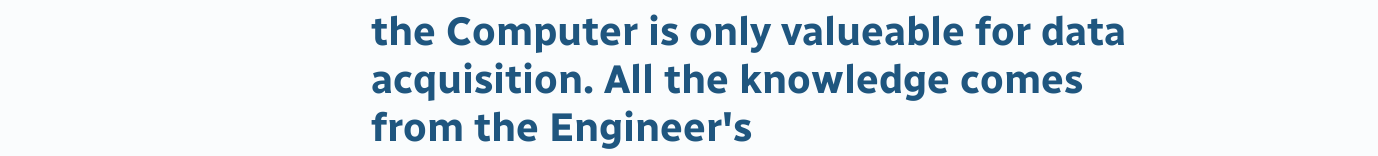the Computer is only valueable for data acquisition. All the knowledge comes from the Engineer's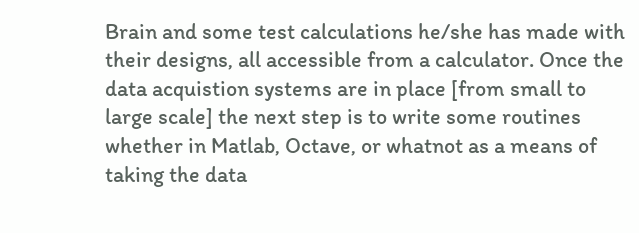Brain and some test calculations he/she has made with their designs, all accessible from a calculator. Once the data acquistion systems are in place [from small to large scale] the next step is to write some routines whether in Matlab, Octave, or whatnot as a means of taking the data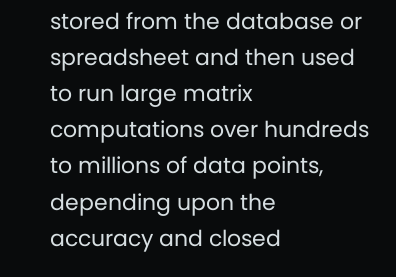stored from the database or spreadsheet and then used to run large matrix computations over hundreds to millions of data points, depending upon the accuracy and closed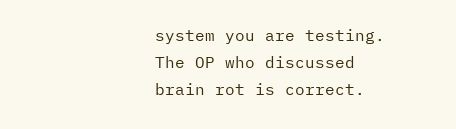system you are testing. The OP who discussed brain rot is correct.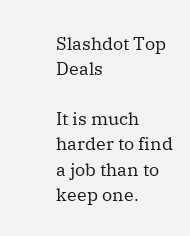Slashdot Top Deals

It is much harder to find a job than to keep one.